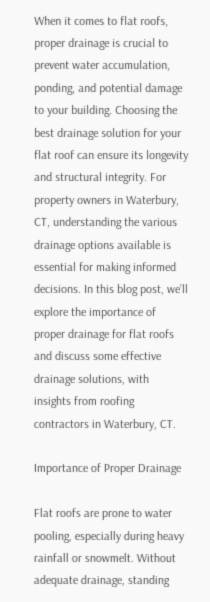When it comes to flat roofs, proper drainage is crucial to prevent water accumulation, ponding, and potential damage to your building. Choosing the best drainage solution for your flat roof can ensure its longevity and structural integrity. For property owners in Waterbury, CT, understanding the various drainage options available is essential for making informed decisions. In this blog post, we’ll explore the importance of proper drainage for flat roofs and discuss some effective drainage solutions, with insights from roofing contractors in Waterbury, CT.

Importance of Proper Drainage

Flat roofs are prone to water pooling, especially during heavy rainfall or snowmelt. Without adequate drainage, standing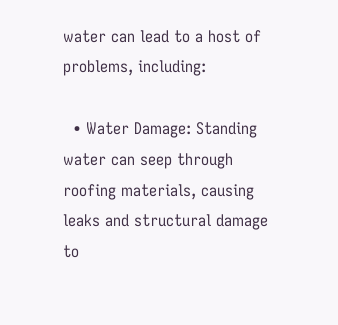water can lead to a host of problems, including:

  • Water Damage: Standing water can seep through roofing materials, causing leaks and structural damage to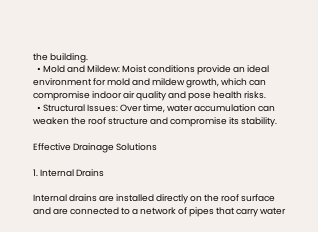the building.
  • Mold and Mildew: Moist conditions provide an ideal environment for mold and mildew growth, which can compromise indoor air quality and pose health risks.
  • Structural Issues: Over time, water accumulation can weaken the roof structure and compromise its stability.

Effective Drainage Solutions

1. Internal Drains

Internal drains are installed directly on the roof surface and are connected to a network of pipes that carry water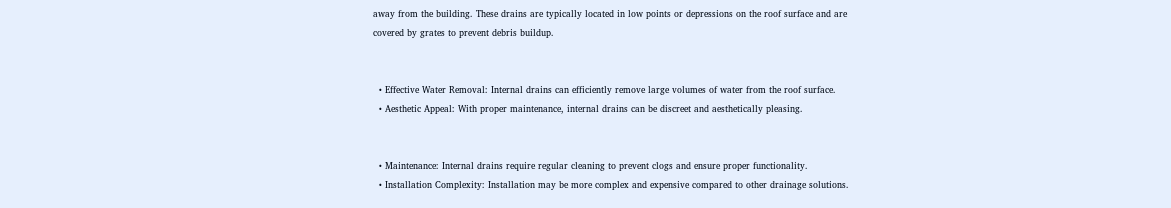away from the building. These drains are typically located in low points or depressions on the roof surface and are covered by grates to prevent debris buildup.


  • Effective Water Removal: Internal drains can efficiently remove large volumes of water from the roof surface.
  • Aesthetic Appeal: With proper maintenance, internal drains can be discreet and aesthetically pleasing.


  • Maintenance: Internal drains require regular cleaning to prevent clogs and ensure proper functionality.
  • Installation Complexity: Installation may be more complex and expensive compared to other drainage solutions.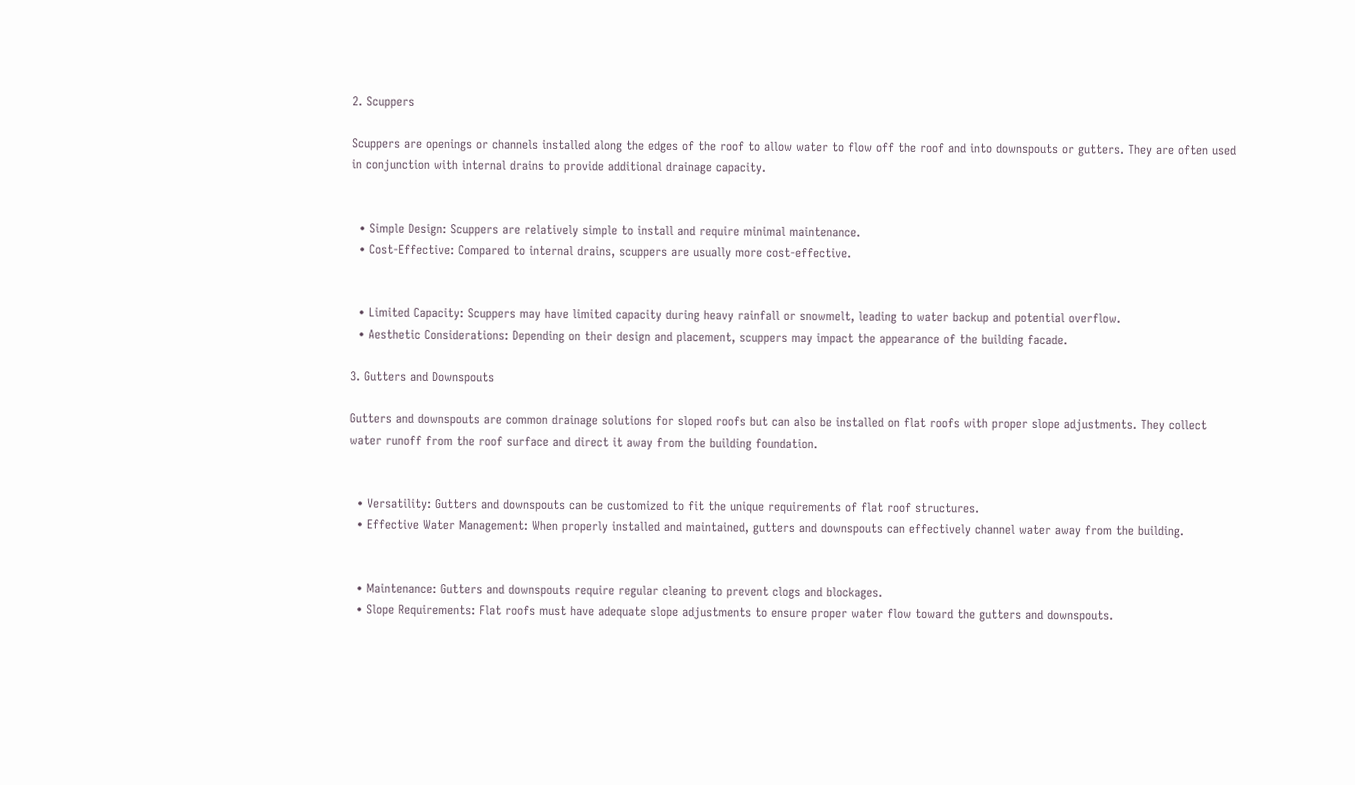2. Scuppers

Scuppers are openings or channels installed along the edges of the roof to allow water to flow off the roof and into downspouts or gutters. They are often used in conjunction with internal drains to provide additional drainage capacity.


  • Simple Design: Scuppers are relatively simple to install and require minimal maintenance.
  • Cost-Effective: Compared to internal drains, scuppers are usually more cost-effective.


  • Limited Capacity: Scuppers may have limited capacity during heavy rainfall or snowmelt, leading to water backup and potential overflow.
  • Aesthetic Considerations: Depending on their design and placement, scuppers may impact the appearance of the building facade.

3. Gutters and Downspouts

Gutters and downspouts are common drainage solutions for sloped roofs but can also be installed on flat roofs with proper slope adjustments. They collect water runoff from the roof surface and direct it away from the building foundation.


  • Versatility: Gutters and downspouts can be customized to fit the unique requirements of flat roof structures.
  • Effective Water Management: When properly installed and maintained, gutters and downspouts can effectively channel water away from the building.


  • Maintenance: Gutters and downspouts require regular cleaning to prevent clogs and blockages.
  • Slope Requirements: Flat roofs must have adequate slope adjustments to ensure proper water flow toward the gutters and downspouts.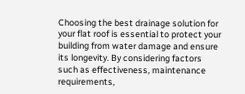Choosing the best drainage solution for your flat roof is essential to protect your building from water damage and ensure its longevity. By considering factors such as effectiveness, maintenance requirements,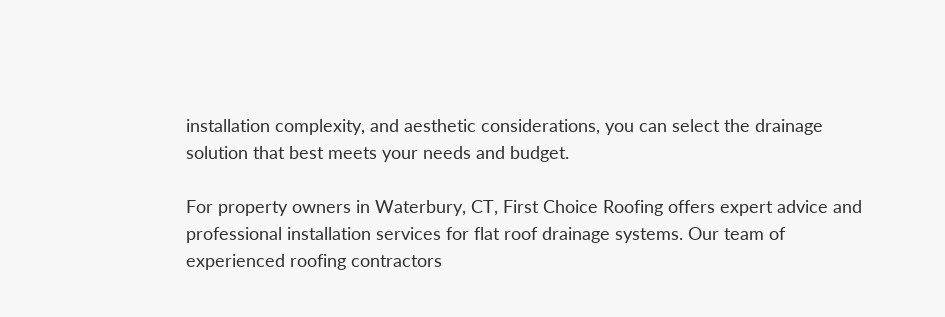installation complexity, and aesthetic considerations, you can select the drainage solution that best meets your needs and budget.

For property owners in Waterbury, CT, First Choice Roofing offers expert advice and professional installation services for flat roof drainage systems. Our team of experienced roofing contractors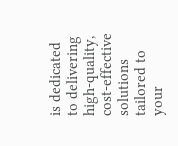is dedicated to delivering high-quality, cost-effective solutions tailored to your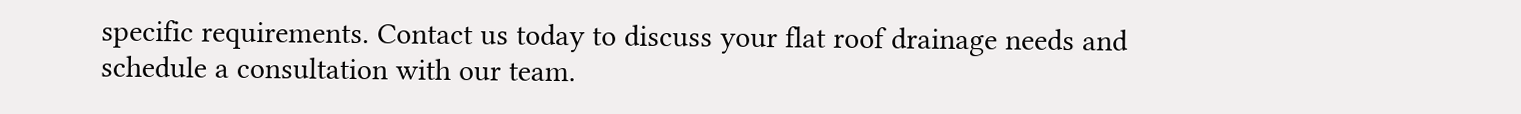specific requirements. Contact us today to discuss your flat roof drainage needs and schedule a consultation with our team.